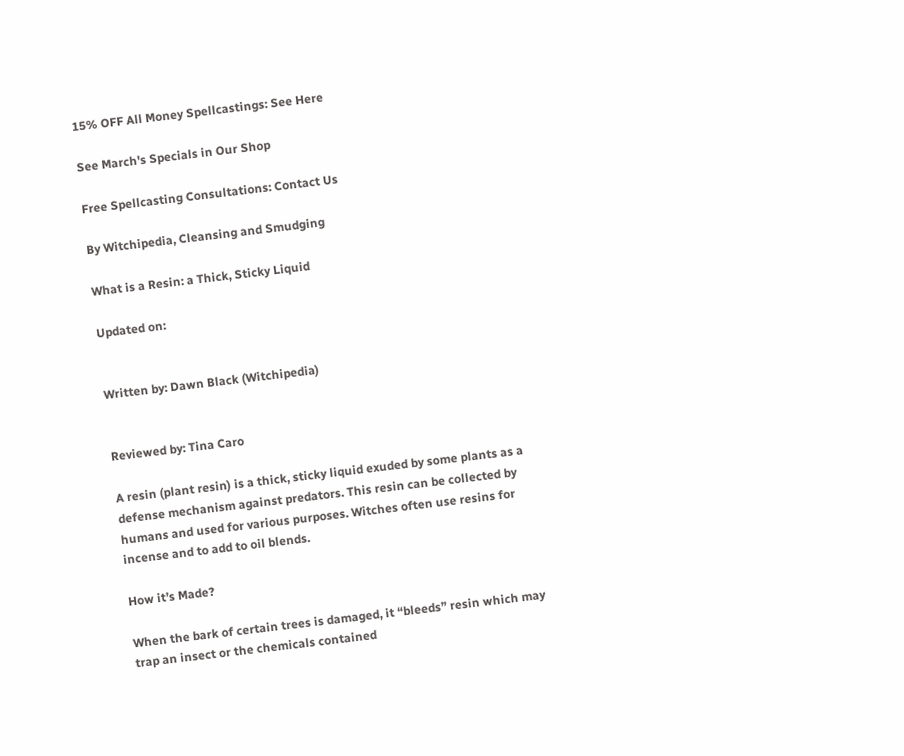15% OFF All Money Spellcastings: See Here

See March's Specials in Our Shop

Free Spellcasting Consultations: Contact Us

By Witchipedia, Cleansing and Smudging

What is a Resin: a Thick, Sticky Liquid

Updated on:


Written by: Dawn Black (Witchipedia)


Reviewed by: Tina Caro

A resin (plant resin) is a thick, sticky liquid exuded by some plants as a defense mechanism against predators. This resin can be collected by humans and used for various purposes. Witches often use resins for incense and to add to oil blends.

How it’s Made?

When the bark of certain trees is damaged, it “bleeds” resin which may trap an insect or the chemicals contained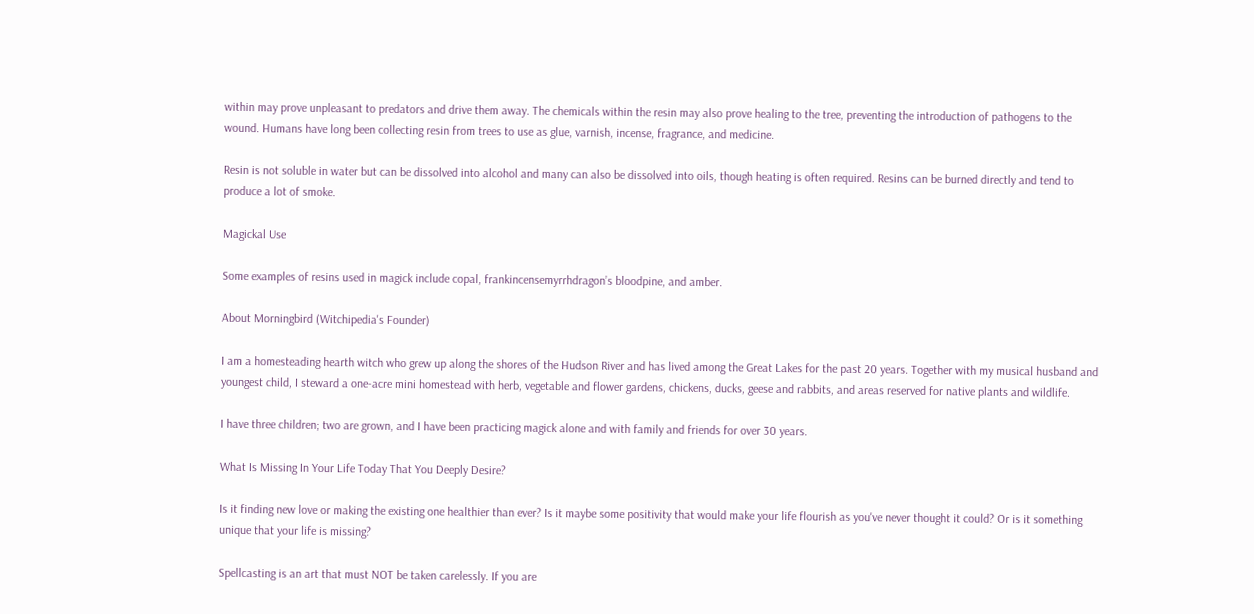within may prove unpleasant to predators and drive them away. The chemicals within the resin may also prove healing to the tree, preventing the introduction of pathogens to the wound. Humans have long been collecting resin from trees to use as glue, varnish, incense, fragrance, and medicine.

Resin is not soluble in water but can be dissolved into alcohol and many can also be dissolved into oils, though heating is often required. Resins can be burned directly and tend to produce a lot of smoke.

Magickal Use

Some examples of resins used in magick include copal, frankincensemyrrhdragon’s bloodpine, and amber.

About Morningbird (Witchipedia's Founder)

I am a homesteading hearth witch who grew up along the shores of the Hudson River and has lived among the Great Lakes for the past 20 years. Together with my musical husband and youngest child, I steward a one-acre mini homestead with herb, vegetable and flower gardens, chickens, ducks, geese and rabbits, and areas reserved for native plants and wildlife.

I have three children; two are grown, and I have been practicing magick alone and with family and friends for over 30 years.

What Is Missing In Your Life Today That You Deeply Desire?

Is it finding new love or making the existing one healthier than ever? Is it maybe some positivity that would make your life flourish as you've never thought it could? Or is it something unique that your life is missing?

Spellcasting is an art that must NOT be taken carelessly. If you are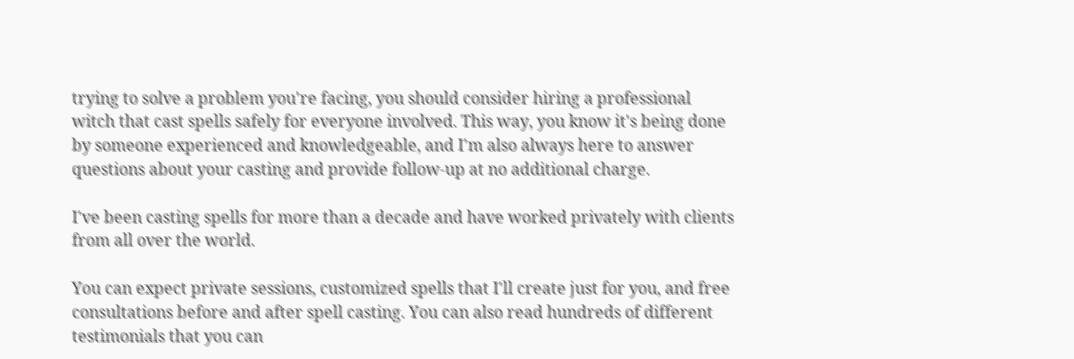trying to solve a problem you're facing, you should consider hiring a professional witch that cast spells safely for everyone involved. This way, you know it's being done by someone experienced and knowledgeable, and I'm also always here to answer questions about your casting and provide follow-up at no additional charge.

I've been casting spells for more than a decade and have worked privately with clients from all over the world.

You can expect private sessions, customized spells that I'll create just for you, and free consultations before and after spell casting. You can also read hundreds of different testimonials that you can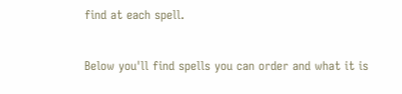find at each spell.

Below you'll find spells you can order and what it is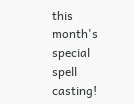this month's special spell casting!